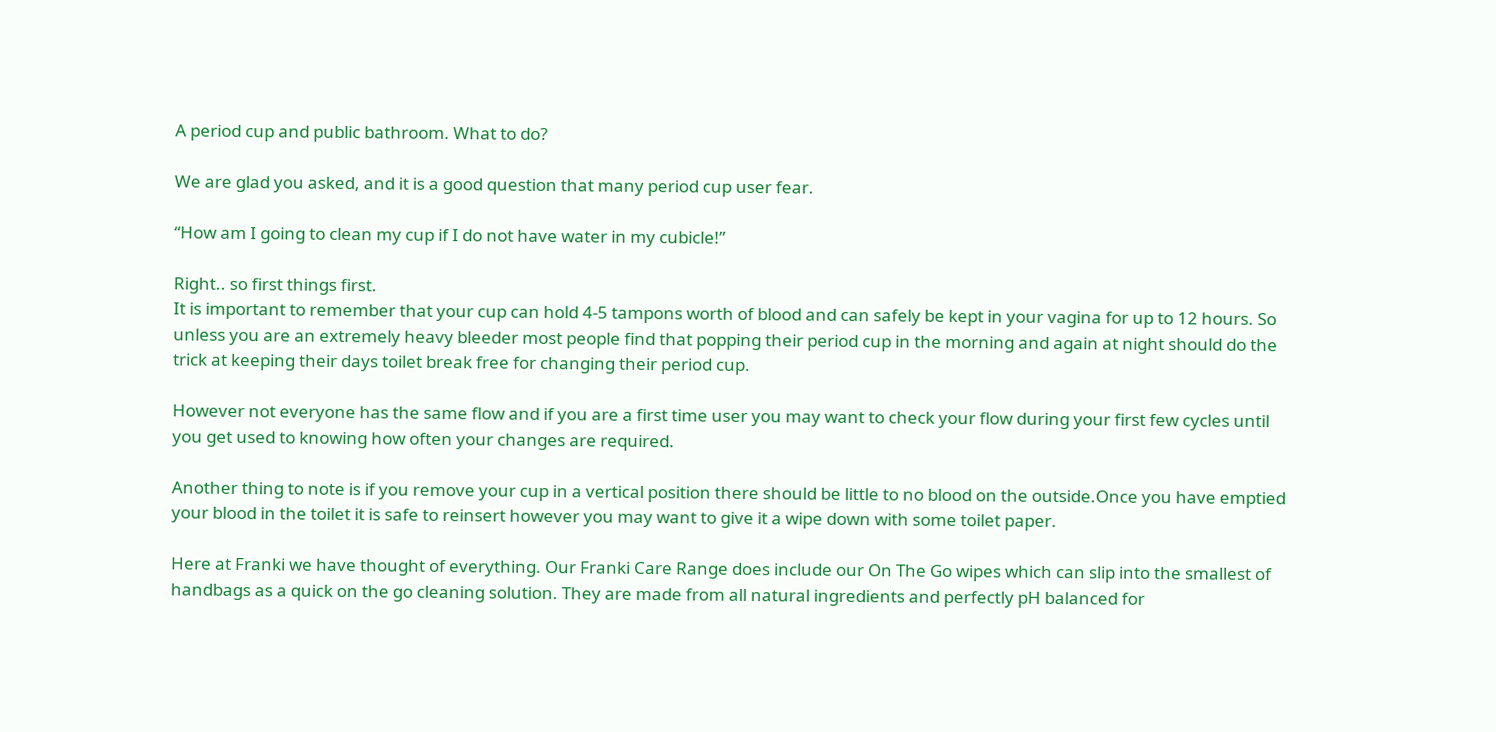A period cup and public bathroom. What to do?

We are glad you asked, and it is a good question that many period cup user fear.

“How am I going to clean my cup if I do not have water in my cubicle!”

Right.. so first things first.
It is important to remember that your cup can hold 4-5 tampons worth of blood and can safely be kept in your vagina for up to 12 hours. So unless you are an extremely heavy bleeder most people find that popping their period cup in the morning and again at night should do the trick at keeping their days toilet break free for changing their period cup.

However not everyone has the same flow and if you are a first time user you may want to check your flow during your first few cycles until you get used to knowing how often your changes are required.

Another thing to note is if you remove your cup in a vertical position there should be little to no blood on the outside.Once you have emptied your blood in the toilet it is safe to reinsert however you may want to give it a wipe down with some toilet paper.

Here at Franki we have thought of everything. Our Franki Care Range does include our On The Go wipes which can slip into the smallest of handbags as a quick on the go cleaning solution. They are made from all natural ingredients and perfectly pH balanced for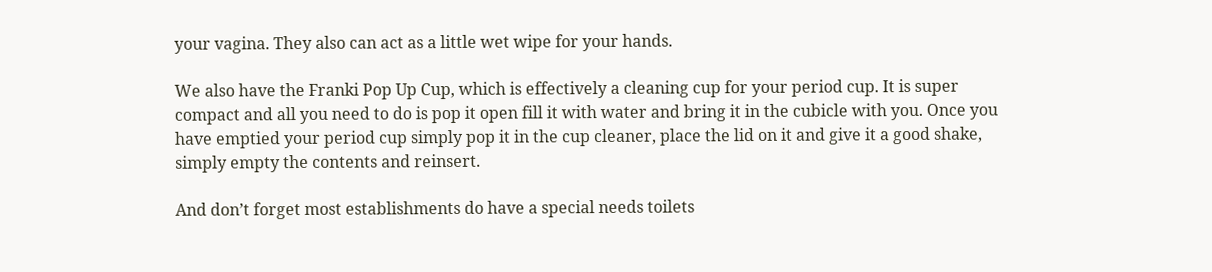your vagina. They also can act as a little wet wipe for your hands.

We also have the Franki Pop Up Cup, which is effectively a cleaning cup for your period cup. It is super compact and all you need to do is pop it open fill it with water and bring it in the cubicle with you. Once you have emptied your period cup simply pop it in the cup cleaner, place the lid on it and give it a good shake, simply empty the contents and reinsert.

And don’t forget most establishments do have a special needs toilets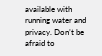available with running water and privacy. Don’t be afraid to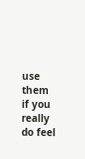use them if you really do feel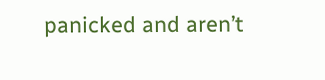panicked and aren’t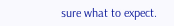sure what to expect.